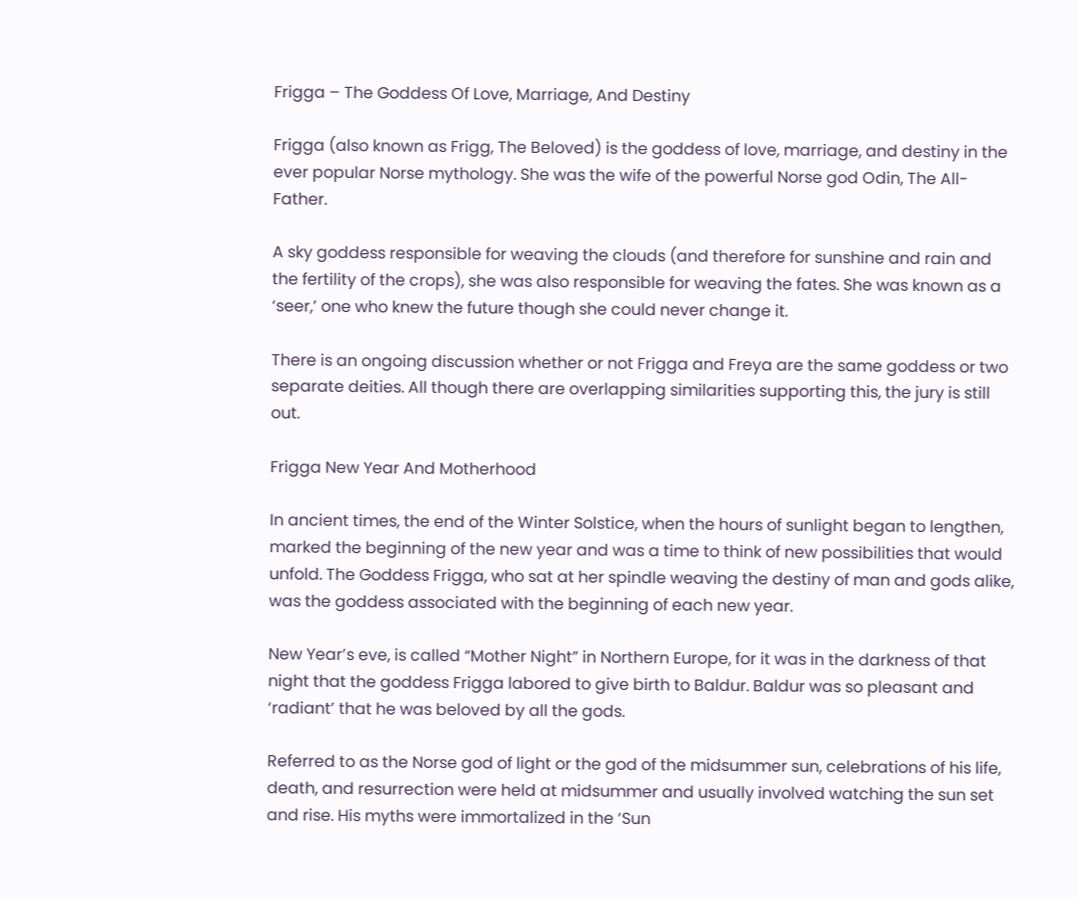Frigga – The Goddess Of Love, Marriage, And Destiny

Frigga (also known as Frigg, The Beloved) is the goddess of love, marriage, and destiny in the ever popular Norse mythology. She was the wife of the powerful Norse god Odin, The All-Father.

A sky goddess responsible for weaving the clouds (and therefore for sunshine and rain and the fertility of the crops), she was also responsible for weaving the fates. She was known as a ‘seer,’ one who knew the future though she could never change it.

There is an ongoing discussion whether or not Frigga and Freya are the same goddess or two separate deities. All though there are overlapping similarities supporting this, the jury is still out.

Frigga New Year And Motherhood

In ancient times, the end of the Winter Solstice, when the hours of sunlight began to lengthen, marked the beginning of the new year and was a time to think of new possibilities that would unfold. The Goddess Frigga, who sat at her spindle weaving the destiny of man and gods alike, was the goddess associated with the beginning of each new year.

New Year’s eve, is called “Mother Night” in Northern Europe, for it was in the darkness of that night that the goddess Frigga labored to give birth to Baldur. Baldur was so pleasant and ‘radiant’ that he was beloved by all the gods.

Referred to as the Norse god of light or the god of the midsummer sun, celebrations of his life, death, and resurrection were held at midsummer and usually involved watching the sun set and rise. His myths were immortalized in the ‘Sun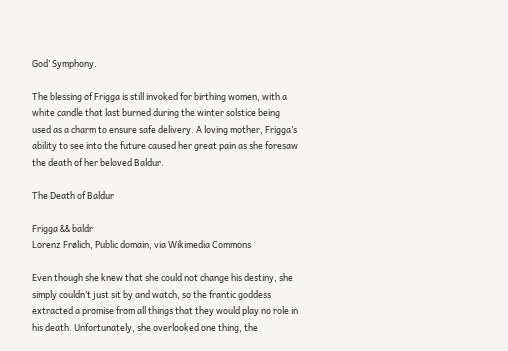God’ Symphony.

The blessing of Frigga is still invoked for birthing women, with a white candle that last burned during the winter solstice being used as a charm to ensure safe delivery. A loving mother, Frigga’s ability to see into the future caused her great pain as she foresaw the death of her beloved Baldur.

The Death of Baldur

Frigga && baldr
Lorenz Frølich, Public domain, via Wikimedia Commons

Even though she knew that she could not change his destiny, she simply couldn’t just sit by and watch, so the frantic goddess extracted a promise from all things that they would play no role in his death. Unfortunately, she overlooked one thing, the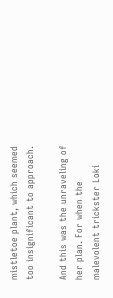mistletoe plant, which seemed too insignificant to approach.

And this was the unraveling of her plan. For when the malevolent trickster Loki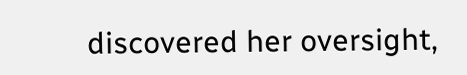discovered her oversight,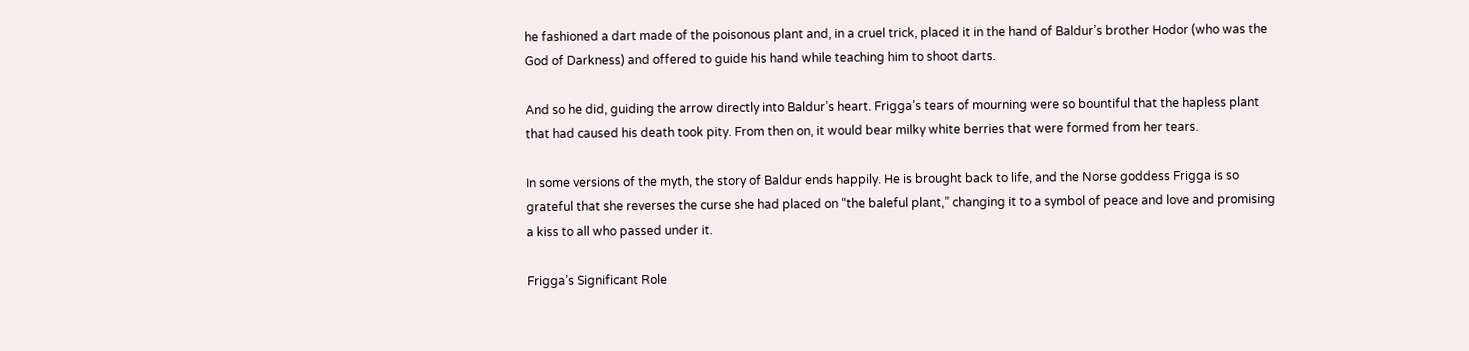he fashioned a dart made of the poisonous plant and, in a cruel trick, placed it in the hand of Baldur’s brother Hodor (who was the God of Darkness) and offered to guide his hand while teaching him to shoot darts.

And so he did, guiding the arrow directly into Baldur’s heart. Frigga’s tears of mourning were so bountiful that the hapless plant that had caused his death took pity. From then on, it would bear milky white berries that were formed from her tears.

In some versions of the myth, the story of Baldur ends happily. He is brought back to life, and the Norse goddess Frigga is so grateful that she reverses the curse she had placed on “the baleful plant,” changing it to a symbol of peace and love and promising a kiss to all who passed under it.

Frigga’s Significant Role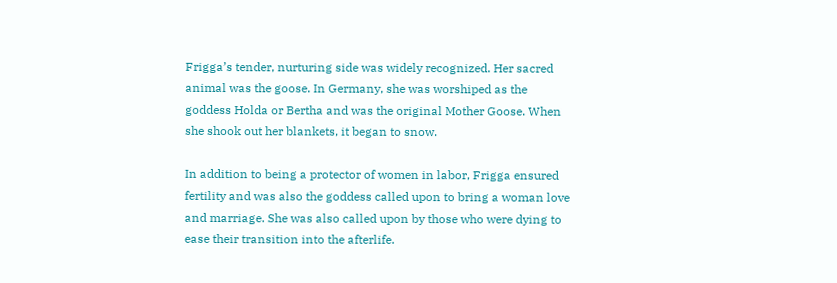Frigga’s tender, nurturing side was widely recognized. Her sacred animal was the goose. In Germany, she was worshiped as the goddess Holda or Bertha and was the original Mother Goose. When she shook out her blankets, it began to snow.

In addition to being a protector of women in labor, Frigga ensured fertility and was also the goddess called upon to bring a woman love and marriage. She was also called upon by those who were dying to ease their transition into the afterlife.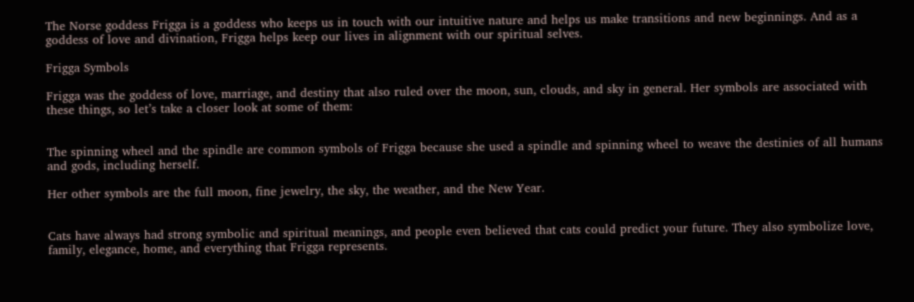The Norse goddess Frigga is a goddess who keeps us in touch with our intuitive nature and helps us make transitions and new beginnings. And as a goddess of love and divination, Frigga helps keep our lives in alignment with our spiritual selves.

Frigga Symbols

Frigga was the goddess of love, marriage, and destiny that also ruled over the moon, sun, clouds, and sky in general. Her symbols are associated with these things, so let’s take a closer look at some of them:


The spinning wheel and the spindle are common symbols of Frigga because she used a spindle and spinning wheel to weave the destinies of all humans and gods, including herself.

Her other symbols are the full moon, fine jewelry, the sky, the weather, and the New Year.


Cats have always had strong symbolic and spiritual meanings, and people even believed that cats could predict your future. They also symbolize love, family, elegance, home, and everything that Frigga represents.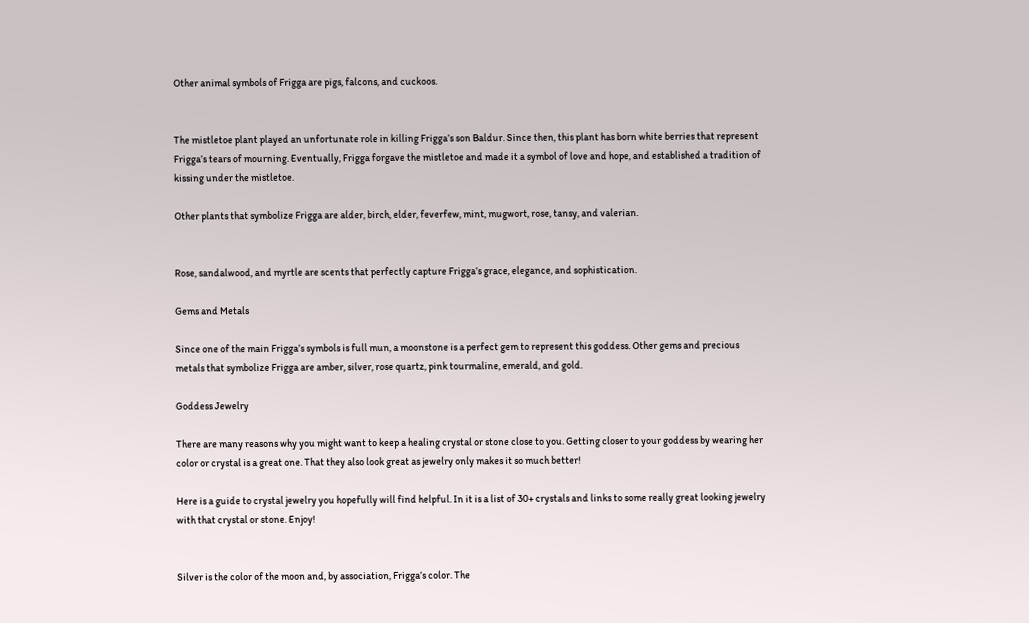Other animal symbols of Frigga are pigs, falcons, and cuckoos.


The mistletoe plant played an unfortunate role in killing Frigga’s son Baldur. Since then, this plant has born white berries that represent Frigga’s tears of mourning. Eventually, Frigga forgave the mistletoe and made it a symbol of love and hope, and established a tradition of kissing under the mistletoe.

Other plants that symbolize Frigga are alder, birch, elder, feverfew, mint, mugwort, rose, tansy, and valerian.


Rose, sandalwood, and myrtle are scents that perfectly capture Frigga’s grace, elegance, and sophistication.

Gems and Metals

Since one of the main Frigga’s symbols is full mun, a moonstone is a perfect gem to represent this goddess. Other gems and precious metals that symbolize Frigga are amber, silver, rose quartz, pink tourmaline, emerald, and gold.

Goddess Jewelry

There are many reasons why you might want to keep a healing crystal or stone close to you. Getting closer to your goddess by wearing her color or crystal is a great one. That they also look great as jewelry only makes it so much better!

Here is a guide to crystal jewelry you hopefully will find helpful. In it is a list of 30+ crystals and links to some really great looking jewelry with that crystal or stone. Enjoy!


Silver is the color of the moon and, by association, Frigga’s color. The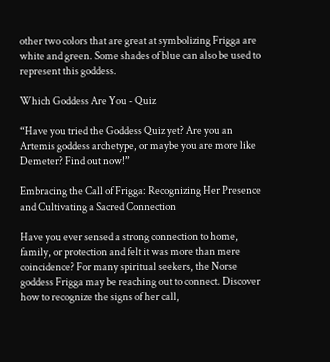other two colors that are great at symbolizing Frigga are white and green. Some shades of blue can also be used to represent this goddess.

Which Goddess Are You - Quiz

“Have you tried the Goddess Quiz yet? Are you an Artemis goddess archetype, or maybe you are more like Demeter? Find out now!”

Embracing the Call of Frigga: Recognizing Her Presence and Cultivating a Sacred Connection

Have you ever sensed a strong connection to home, family, or protection and felt it was more than mere coincidence? For many spiritual seekers, the Norse goddess Frigga may be reaching out to connect. Discover how to recognize the signs of her call,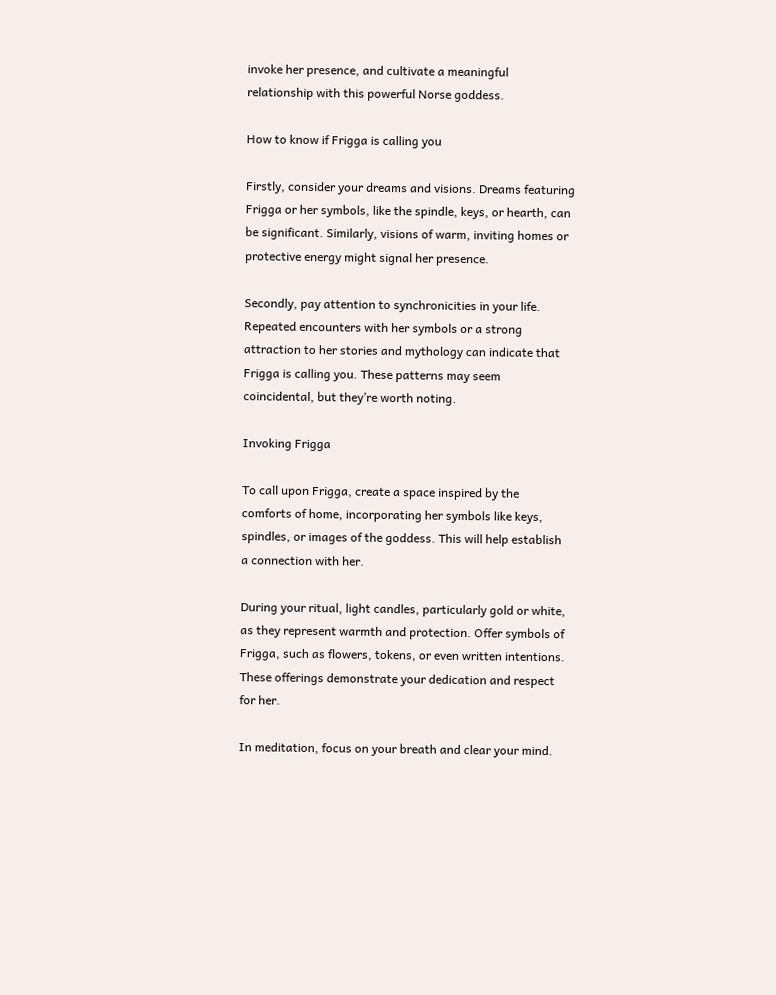invoke her presence, and cultivate a meaningful relationship with this powerful Norse goddess.

How to know if Frigga is calling you

Firstly, consider your dreams and visions. Dreams featuring Frigga or her symbols, like the spindle, keys, or hearth, can be significant. Similarly, visions of warm, inviting homes or protective energy might signal her presence.

Secondly, pay attention to synchronicities in your life. Repeated encounters with her symbols or a strong attraction to her stories and mythology can indicate that Frigga is calling you. These patterns may seem coincidental, but they’re worth noting.

Invoking Frigga

To call upon Frigga, create a space inspired by the comforts of home, incorporating her symbols like keys, spindles, or images of the goddess. This will help establish a connection with her.

During your ritual, light candles, particularly gold or white, as they represent warmth and protection. Offer symbols of Frigga, such as flowers, tokens, or even written intentions. These offerings demonstrate your dedication and respect for her.

In meditation, focus on your breath and clear your mind.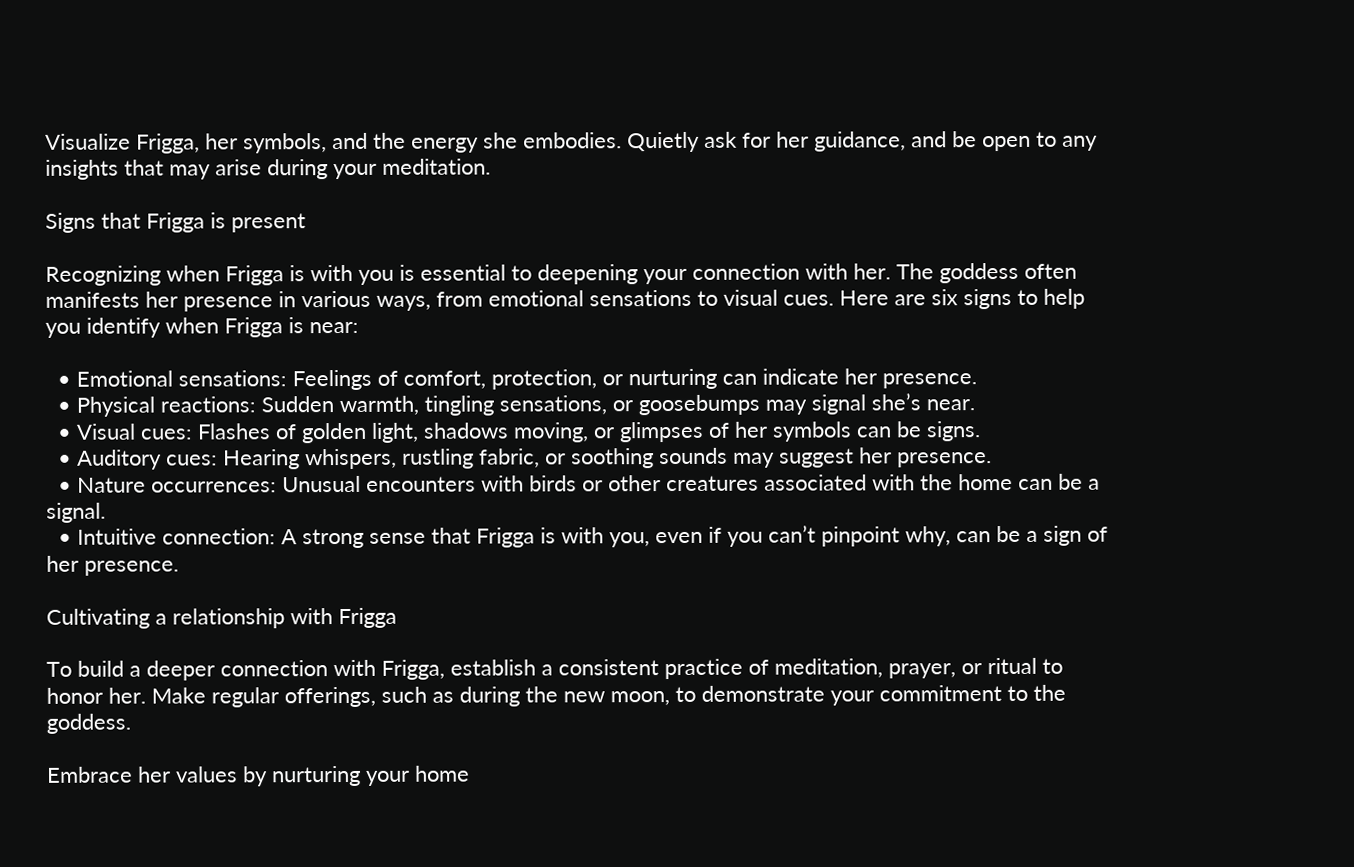Visualize Frigga, her symbols, and the energy she embodies. Quietly ask for her guidance, and be open to any insights that may arise during your meditation.

Signs that Frigga is present

Recognizing when Frigga is with you is essential to deepening your connection with her. The goddess often manifests her presence in various ways, from emotional sensations to visual cues. Here are six signs to help you identify when Frigga is near:

  • Emotional sensations: Feelings of comfort, protection, or nurturing can indicate her presence.
  • Physical reactions: Sudden warmth, tingling sensations, or goosebumps may signal she’s near.
  • Visual cues: Flashes of golden light, shadows moving, or glimpses of her symbols can be signs.
  • Auditory cues: Hearing whispers, rustling fabric, or soothing sounds may suggest her presence.
  • Nature occurrences: Unusual encounters with birds or other creatures associated with the home can be a signal.
  • Intuitive connection: A strong sense that Frigga is with you, even if you can’t pinpoint why, can be a sign of her presence.

Cultivating a relationship with Frigga

To build a deeper connection with Frigga, establish a consistent practice of meditation, prayer, or ritual to honor her. Make regular offerings, such as during the new moon, to demonstrate your commitment to the goddess.

Embrace her values by nurturing your home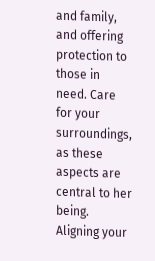and family, and offering protection to those in need. Care for your surroundings, as these aspects are central to her being. Aligning your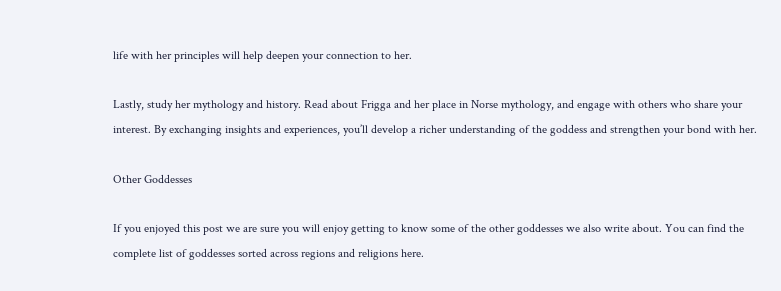life with her principles will help deepen your connection to her.

Lastly, study her mythology and history. Read about Frigga and her place in Norse mythology, and engage with others who share your interest. By exchanging insights and experiences, you’ll develop a richer understanding of the goddess and strengthen your bond with her.

Other Goddesses

If you enjoyed this post we are sure you will enjoy getting to know some of the other goddesses we also write about. You can find the complete list of goddesses sorted across regions and religions here.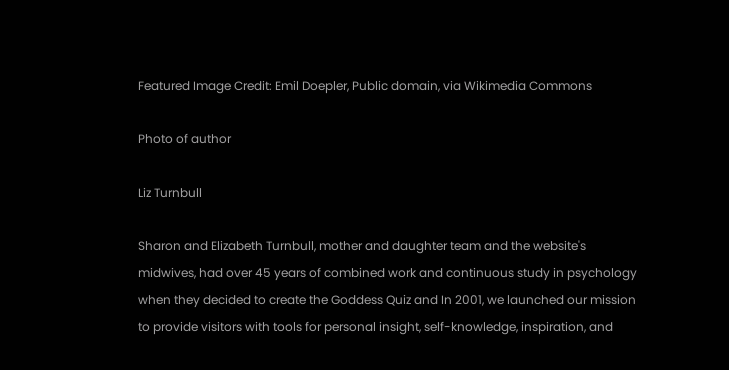Featured Image Credit: Emil Doepler, Public domain, via Wikimedia Commons

Photo of author

Liz Turnbull

Sharon and Elizabeth Turnbull, mother and daughter team and the website's midwives, had over 45 years of combined work and continuous study in psychology when they decided to create the Goddess Quiz and In 2001, we launched our mission to provide visitors with tools for personal insight, self-knowledge, inspiration, and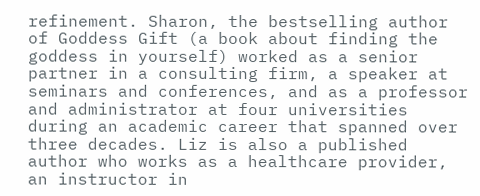refinement. Sharon, the bestselling author of Goddess Gift (a book about finding the goddess in yourself) worked as a senior partner in a consulting firm, a speaker at seminars and conferences, and as a professor and administrator at four universities during an academic career that spanned over three decades. Liz is also a published author who works as a healthcare provider, an instructor in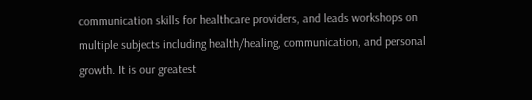communication skills for healthcare providers, and leads workshops on multiple subjects including health/healing, communication, and personal growth. It is our greatest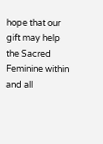hope that our gift may help the Sacred Feminine within and all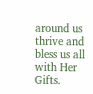around us thrive and bless us all with Her Gifts.